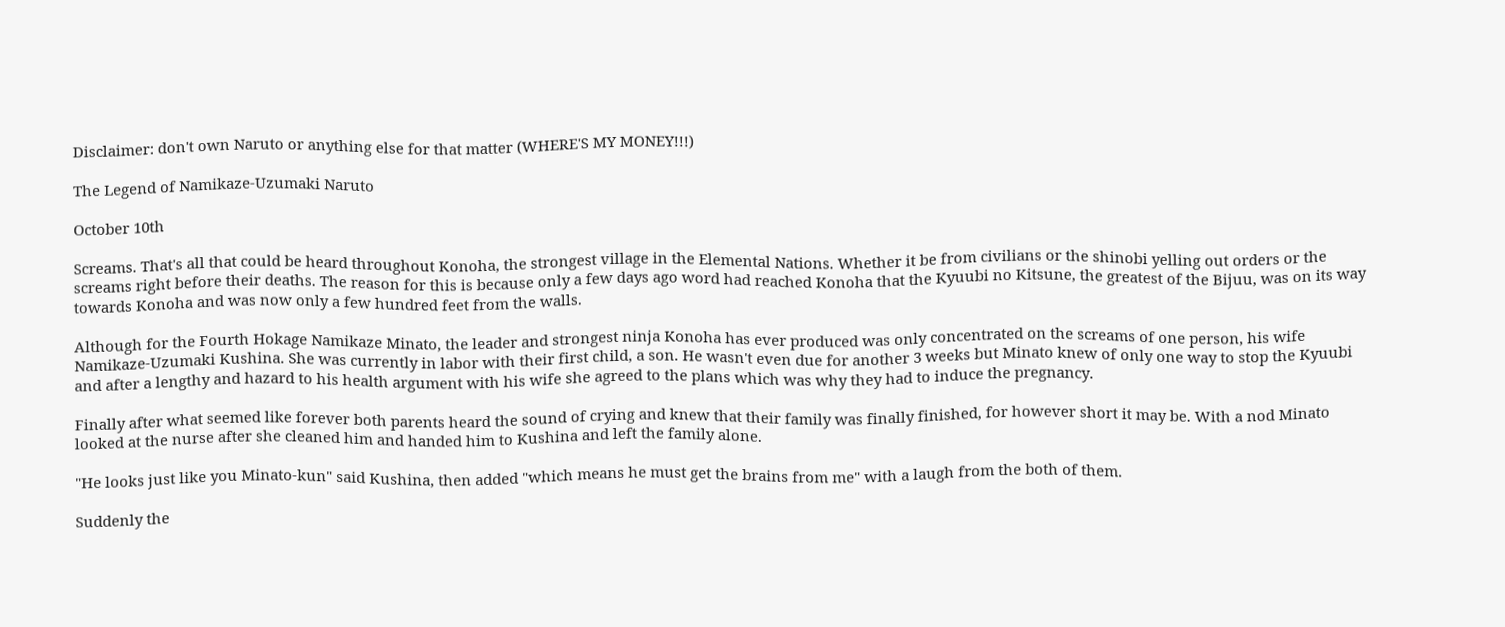Disclaimer: don't own Naruto or anything else for that matter (WHERE'S MY MONEY!!!)

The Legend of Namikaze-Uzumaki Naruto

October 10th

Screams. That's all that could be heard throughout Konoha, the strongest village in the Elemental Nations. Whether it be from civilians or the shinobi yelling out orders or the screams right before their deaths. The reason for this is because only a few days ago word had reached Konoha that the Kyuubi no Kitsune, the greatest of the Bijuu, was on its way towards Konoha and was now only a few hundred feet from the walls.

Although for the Fourth Hokage Namikaze Minato, the leader and strongest ninja Konoha has ever produced was only concentrated on the screams of one person, his wife Namikaze-Uzumaki Kushina. She was currently in labor with their first child, a son. He wasn't even due for another 3 weeks but Minato knew of only one way to stop the Kyuubi and after a lengthy and hazard to his health argument with his wife she agreed to the plans which was why they had to induce the pregnancy.

Finally after what seemed like forever both parents heard the sound of crying and knew that their family was finally finished, for however short it may be. With a nod Minato looked at the nurse after she cleaned him and handed him to Kushina and left the family alone.

"He looks just like you Minato-kun" said Kushina, then added "which means he must get the brains from me" with a laugh from the both of them.

Suddenly the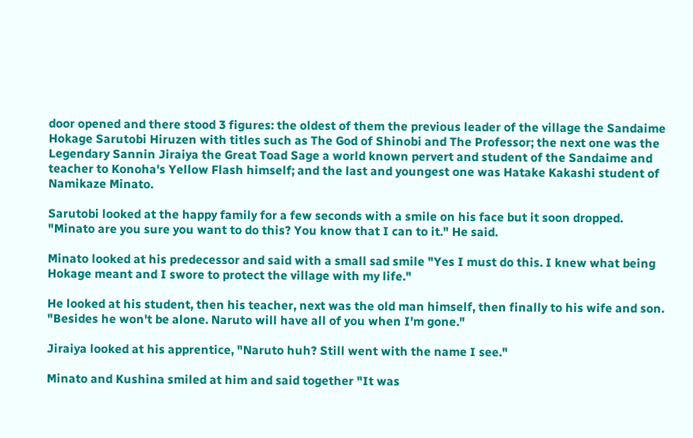door opened and there stood 3 figures: the oldest of them the previous leader of the village the Sandaime Hokage Sarutobi Hiruzen with titles such as The God of Shinobi and The Professor; the next one was the Legendary Sannin Jiraiya the Great Toad Sage a world known pervert and student of the Sandaime and teacher to Konoha's Yellow Flash himself; and the last and youngest one was Hatake Kakashi student of Namikaze Minato.

Sarutobi looked at the happy family for a few seconds with a smile on his face but it soon dropped. "Minato are you sure you want to do this? You know that I can to it." He said.

Minato looked at his predecessor and said with a small sad smile "Yes I must do this. I knew what being Hokage meant and I swore to protect the village with my life."

He looked at his student, then his teacher, next was the old man himself, then finally to his wife and son. "Besides he won't be alone. Naruto will have all of you when I'm gone."

Jiraiya looked at his apprentice, "Naruto huh? Still went with the name I see."

Minato and Kushina smiled at him and said together "It was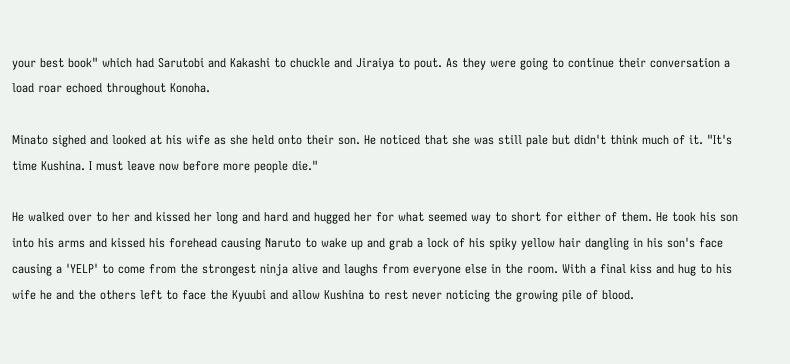your best book" which had Sarutobi and Kakashi to chuckle and Jiraiya to pout. As they were going to continue their conversation a load roar echoed throughout Konoha.

Minato sighed and looked at his wife as she held onto their son. He noticed that she was still pale but didn't think much of it. "It's time Kushina. I must leave now before more people die."

He walked over to her and kissed her long and hard and hugged her for what seemed way to short for either of them. He took his son into his arms and kissed his forehead causing Naruto to wake up and grab a lock of his spiky yellow hair dangling in his son's face causing a 'YELP' to come from the strongest ninja alive and laughs from everyone else in the room. With a final kiss and hug to his wife he and the others left to face the Kyuubi and allow Kushina to rest never noticing the growing pile of blood.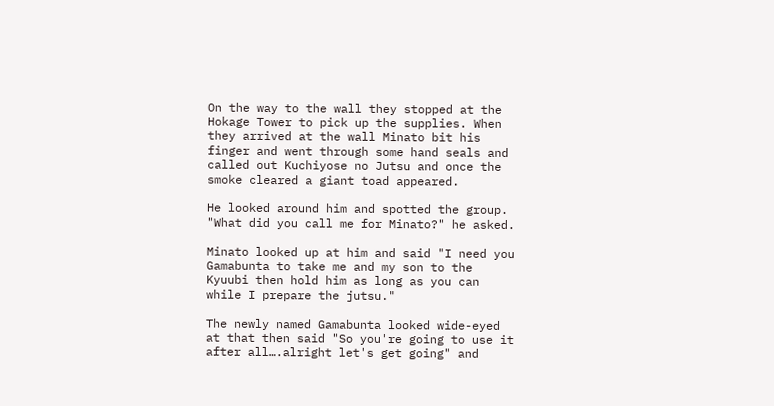On the way to the wall they stopped at the Hokage Tower to pick up the supplies. When they arrived at the wall Minato bit his finger and went through some hand seals and called out Kuchiyose no Jutsu and once the smoke cleared a giant toad appeared.

He looked around him and spotted the group. "What did you call me for Minato?" he asked.

Minato looked up at him and said "I need you Gamabunta to take me and my son to the Kyuubi then hold him as long as you can while I prepare the jutsu."

The newly named Gamabunta looked wide-eyed at that then said "So you're going to use it after all….alright let's get going" and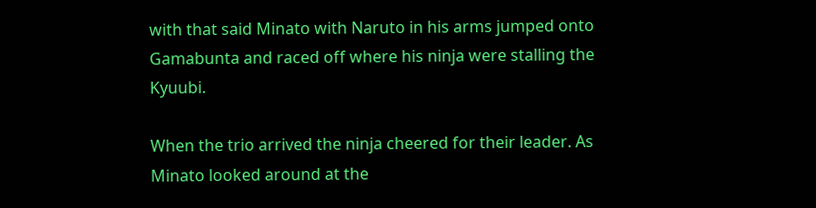with that said Minato with Naruto in his arms jumped onto Gamabunta and raced off where his ninja were stalling the Kyuubi.

When the trio arrived the ninja cheered for their leader. As Minato looked around at the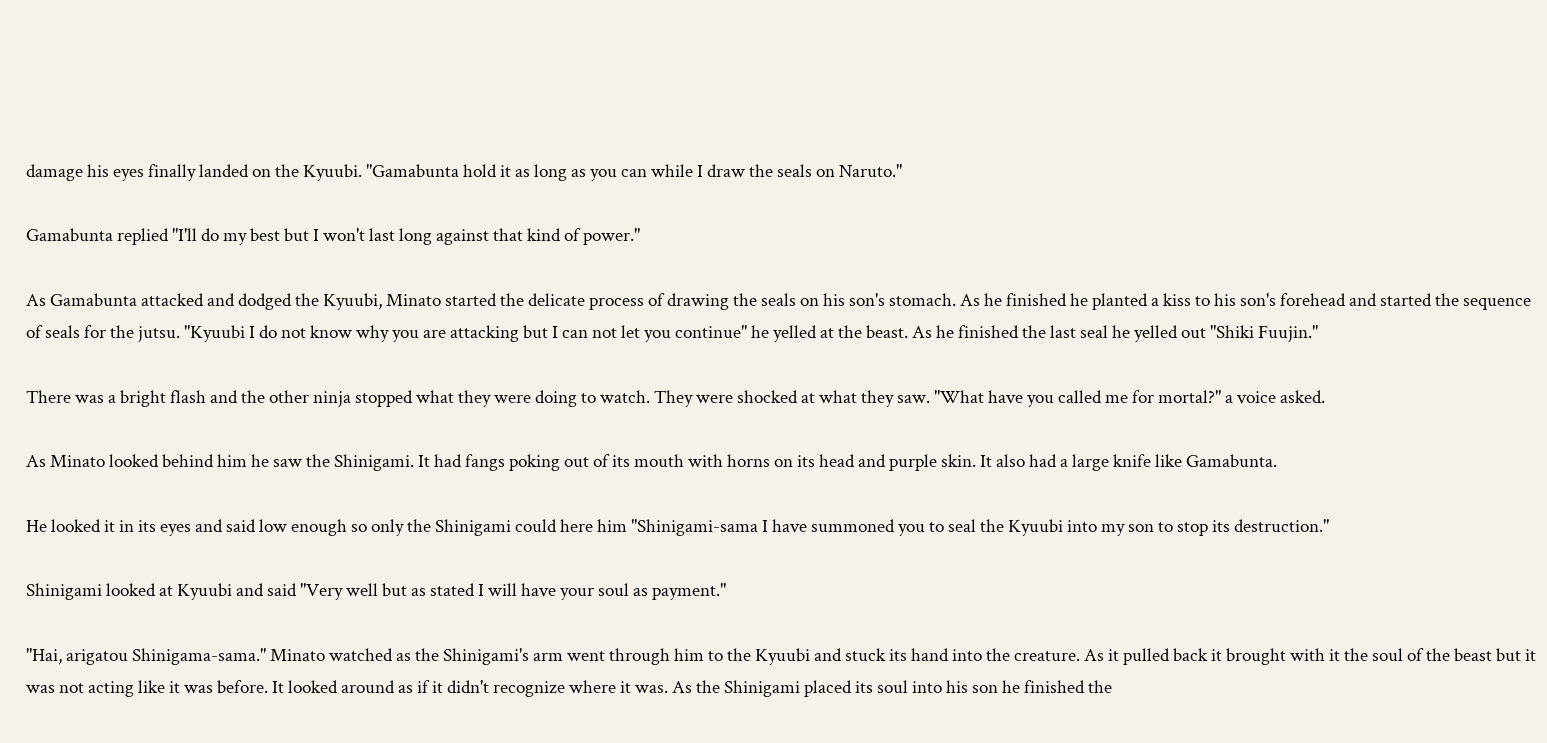damage his eyes finally landed on the Kyuubi. "Gamabunta hold it as long as you can while I draw the seals on Naruto."

Gamabunta replied "I'll do my best but I won't last long against that kind of power."

As Gamabunta attacked and dodged the Kyuubi, Minato started the delicate process of drawing the seals on his son's stomach. As he finished he planted a kiss to his son's forehead and started the sequence of seals for the jutsu. "Kyuubi I do not know why you are attacking but I can not let you continue" he yelled at the beast. As he finished the last seal he yelled out "Shiki Fuujin."

There was a bright flash and the other ninja stopped what they were doing to watch. They were shocked at what they saw. "What have you called me for mortal?" a voice asked.

As Minato looked behind him he saw the Shinigami. It had fangs poking out of its mouth with horns on its head and purple skin. It also had a large knife like Gamabunta.

He looked it in its eyes and said low enough so only the Shinigami could here him "Shinigami-sama I have summoned you to seal the Kyuubi into my son to stop its destruction."

Shinigami looked at Kyuubi and said "Very well but as stated I will have your soul as payment."

"Hai, arigatou Shinigama-sama." Minato watched as the Shinigami's arm went through him to the Kyuubi and stuck its hand into the creature. As it pulled back it brought with it the soul of the beast but it was not acting like it was before. It looked around as if it didn't recognize where it was. As the Shinigami placed its soul into his son he finished the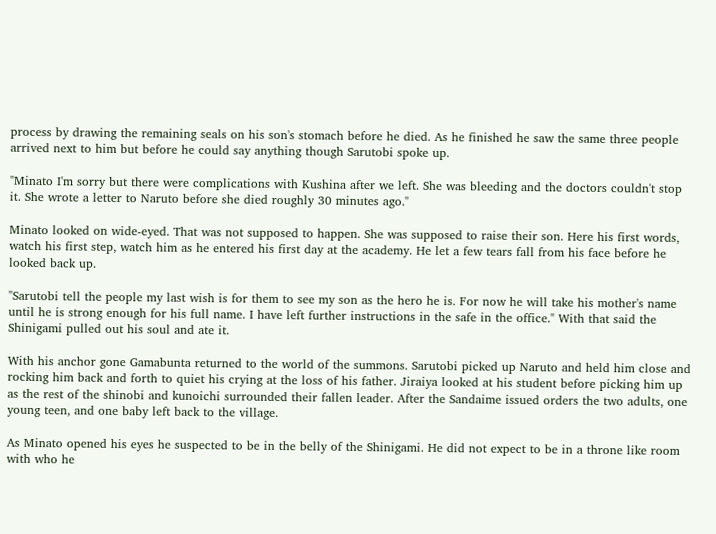process by drawing the remaining seals on his son's stomach before he died. As he finished he saw the same three people arrived next to him but before he could say anything though Sarutobi spoke up.

"Minato I'm sorry but there were complications with Kushina after we left. She was bleeding and the doctors couldn't stop it. She wrote a letter to Naruto before she died roughly 30 minutes ago."

Minato looked on wide-eyed. That was not supposed to happen. She was supposed to raise their son. Here his first words, watch his first step, watch him as he entered his first day at the academy. He let a few tears fall from his face before he looked back up.

"Sarutobi tell the people my last wish is for them to see my son as the hero he is. For now he will take his mother's name until he is strong enough for his full name. I have left further instructions in the safe in the office." With that said the Shinigami pulled out his soul and ate it.

With his anchor gone Gamabunta returned to the world of the summons. Sarutobi picked up Naruto and held him close and rocking him back and forth to quiet his crying at the loss of his father. Jiraiya looked at his student before picking him up as the rest of the shinobi and kunoichi surrounded their fallen leader. After the Sandaime issued orders the two adults, one young teen, and one baby left back to the village.

As Minato opened his eyes he suspected to be in the belly of the Shinigami. He did not expect to be in a throne like room with who he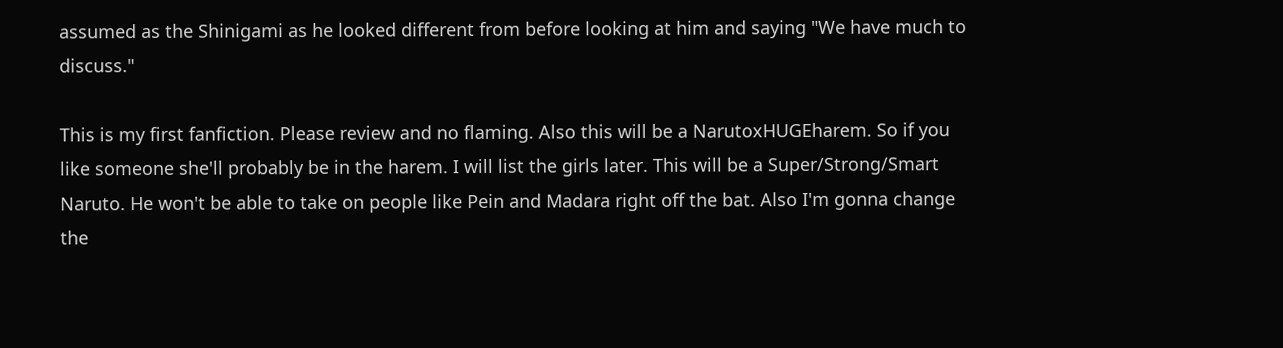assumed as the Shinigami as he looked different from before looking at him and saying "We have much to discuss."

This is my first fanfiction. Please review and no flaming. Also this will be a NarutoxHUGEharem. So if you like someone she'll probably be in the harem. I will list the girls later. This will be a Super/Strong/Smart Naruto. He won't be able to take on people like Pein and Madara right off the bat. Also I'm gonna change the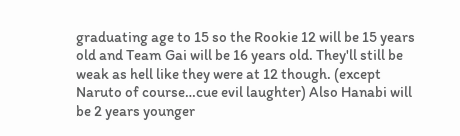graduating age to 15 so the Rookie 12 will be 15 years old and Team Gai will be 16 years old. They'll still be weak as hell like they were at 12 though. (except Naruto of course…cue evil laughter) Also Hanabi will be 2 years younger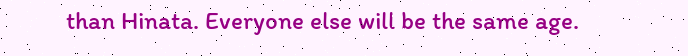than Hinata. Everyone else will be the same age.